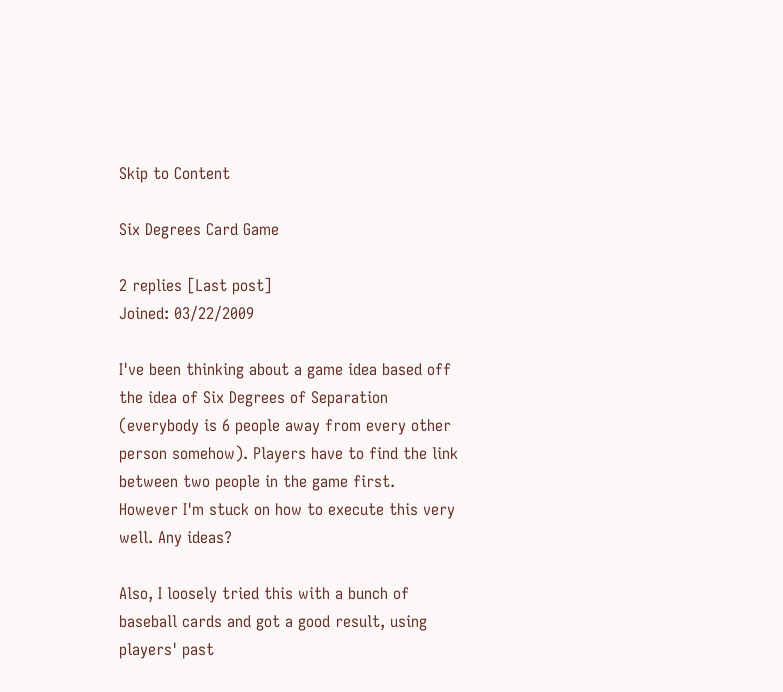Skip to Content

Six Degrees Card Game

2 replies [Last post]
Joined: 03/22/2009

I've been thinking about a game idea based off the idea of Six Degrees of Separation (everybody is 6 people away from every other person somehow). Players have to find the link between two people in the game first. However I'm stuck on how to execute this very well. Any ideas?

Also, I loosely tried this with a bunch of baseball cards and got a good result, using players' past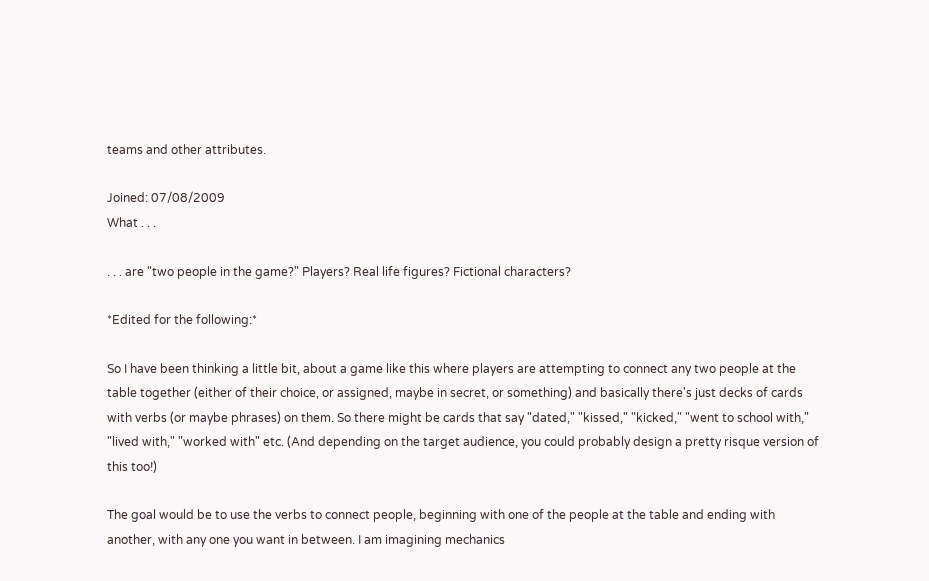teams and other attributes.

Joined: 07/08/2009
What . . .

. . . are "two people in the game?" Players? Real life figures? Fictional characters?

*Edited for the following:*

So I have been thinking a little bit, about a game like this where players are attempting to connect any two people at the table together (either of their choice, or assigned, maybe in secret, or something) and basically there's just decks of cards with verbs (or maybe phrases) on them. So there might be cards that say "dated," "kissed," "kicked," "went to school with," "lived with," "worked with" etc. (And depending on the target audience, you could probably design a pretty risque version of this too!)

The goal would be to use the verbs to connect people, beginning with one of the people at the table and ending with another, with any one you want in between. I am imagining mechanics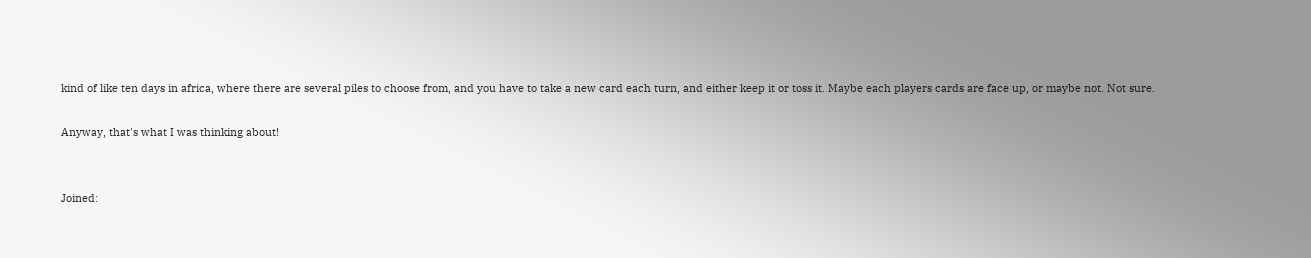kind of like ten days in africa, where there are several piles to choose from, and you have to take a new card each turn, and either keep it or toss it. Maybe each players cards are face up, or maybe not. Not sure.

Anyway, that's what I was thinking about!


Joined: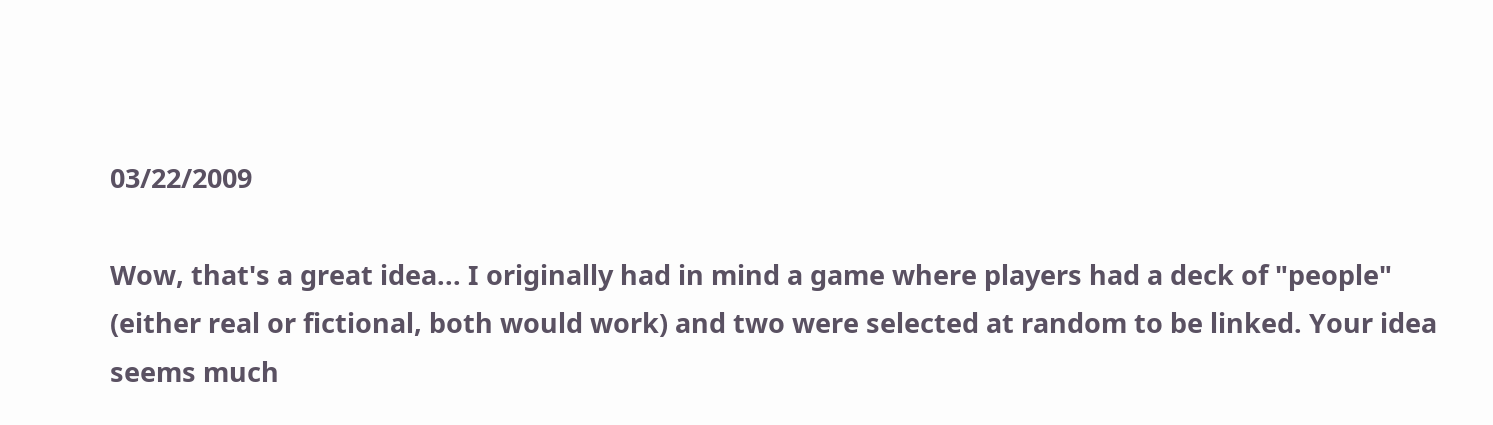03/22/2009

Wow, that's a great idea... I originally had in mind a game where players had a deck of "people" (either real or fictional, both would work) and two were selected at random to be linked. Your idea seems much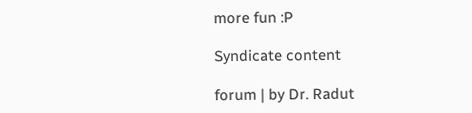more fun :P

Syndicate content

forum | by Dr. Radut